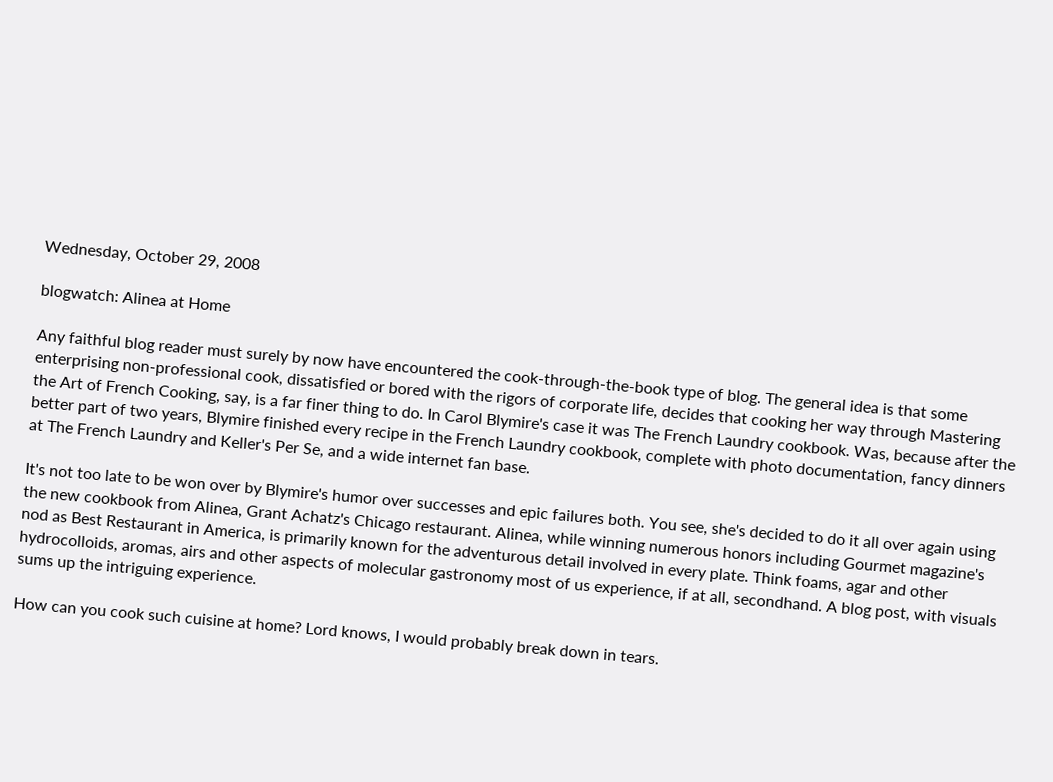Wednesday, October 29, 2008

blogwatch: Alinea at Home

Any faithful blog reader must surely by now have encountered the cook-through-the-book type of blog. The general idea is that some enterprising non-professional cook, dissatisfied or bored with the rigors of corporate life, decides that cooking her way through Mastering the Art of French Cooking, say, is a far finer thing to do. In Carol Blymire's case it was The French Laundry cookbook. Was, because after the better part of two years, Blymire finished every recipe in the French Laundry cookbook, complete with photo documentation, fancy dinners at The French Laundry and Keller's Per Se, and a wide internet fan base.

It's not too late to be won over by Blymire's humor over successes and epic failures both. You see, she's decided to do it all over again using the new cookbook from Alinea, Grant Achatz's Chicago restaurant. Alinea, while winning numerous honors including Gourmet magazine's nod as Best Restaurant in America, is primarily known for the adventurous detail involved in every plate. Think foams, agar and other hydrocolloids, aromas, airs and other aspects of molecular gastronomy most of us experience, if at all, secondhand. A blog post, with visuals sums up the intriguing experience.

How can you cook such cuisine at home? Lord knows, I would probably break down in tears.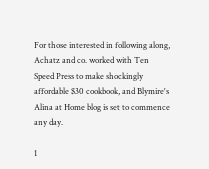For those interested in following along, Achatz and co. worked with Ten Speed Press to make shockingly affordable $30 cookbook, and Blymire's Alina at Home blog is set to commence any day.

1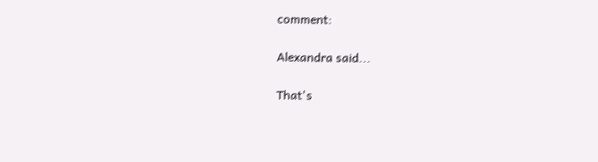comment:

Alexandra said...

That's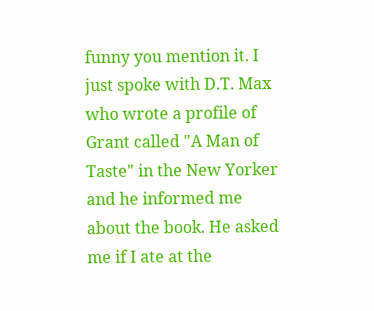funny you mention it. I just spoke with D.T. Max who wrote a profile of Grant called "A Man of Taste" in the New Yorker and he informed me about the book. He asked me if I ate at the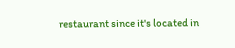restaurant since it's located in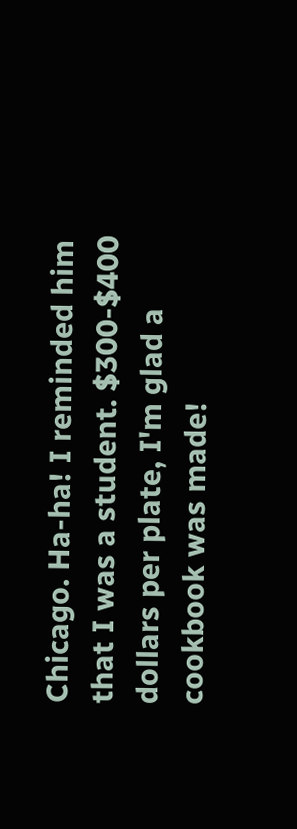Chicago. Ha-ha! I reminded him that I was a student. $300-$400 dollars per plate, I'm glad a cookbook was made!